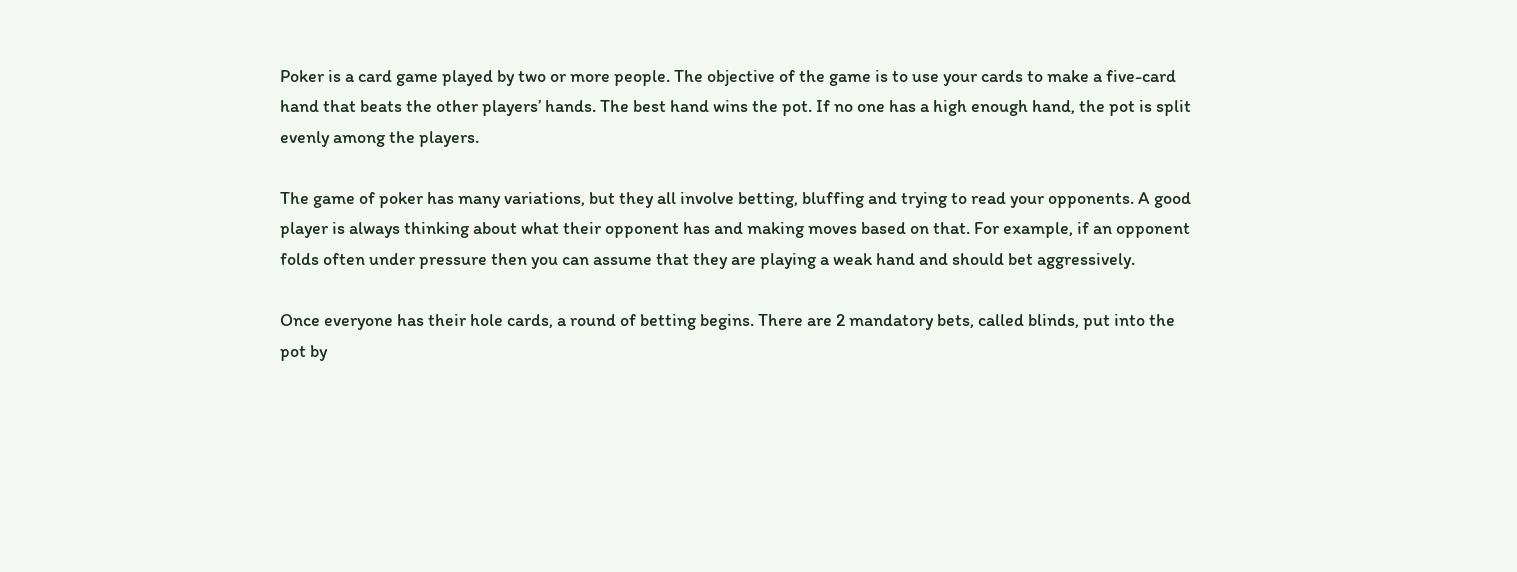Poker is a card game played by two or more people. The objective of the game is to use your cards to make a five-card hand that beats the other players’ hands. The best hand wins the pot. If no one has a high enough hand, the pot is split evenly among the players.

The game of poker has many variations, but they all involve betting, bluffing and trying to read your opponents. A good player is always thinking about what their opponent has and making moves based on that. For example, if an opponent folds often under pressure then you can assume that they are playing a weak hand and should bet aggressively.

Once everyone has their hole cards, a round of betting begins. There are 2 mandatory bets, called blinds, put into the pot by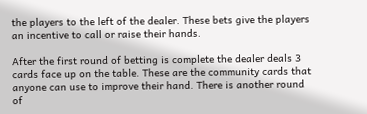the players to the left of the dealer. These bets give the players an incentive to call or raise their hands.

After the first round of betting is complete the dealer deals 3 cards face up on the table. These are the community cards that anyone can use to improve their hand. There is another round of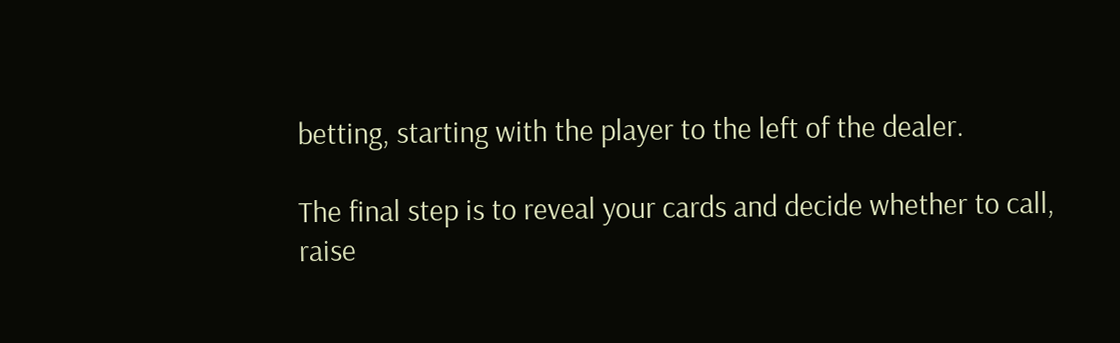betting, starting with the player to the left of the dealer.

The final step is to reveal your cards and decide whether to call, raise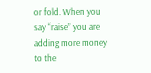or fold. When you say “raise” you are adding more money to the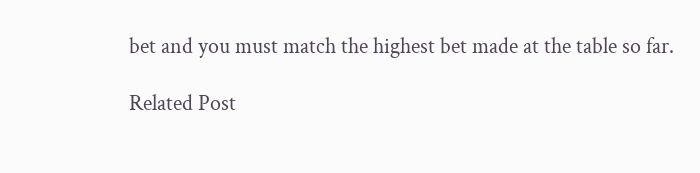bet and you must match the highest bet made at the table so far.

Related Post